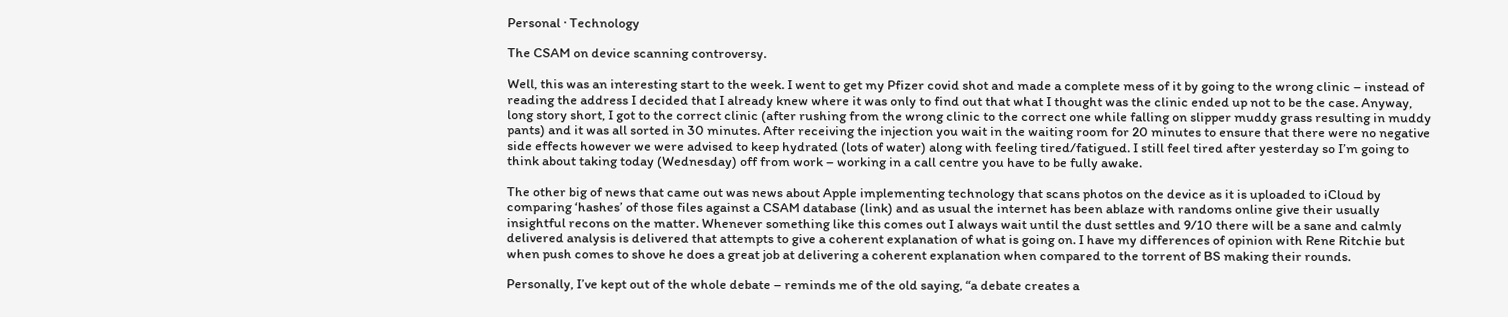Personal · Technology

The CSAM on device scanning controversy.

Well, this was an interesting start to the week. I went to get my Pfizer covid shot and made a complete mess of it by going to the wrong clinic – instead of reading the address I decided that I already knew where it was only to find out that what I thought was the clinic ended up not to be the case. Anyway, long story short, I got to the correct clinic (after rushing from the wrong clinic to the correct one while falling on slipper muddy grass resulting in muddy pants) and it was all sorted in 30 minutes. After receiving the injection you wait in the waiting room for 20 minutes to ensure that there were no negative side effects however we were advised to keep hydrated (lots of water) along with feeling tired/fatigued. I still feel tired after yesterday so I’m going to think about taking today (Wednesday) off from work – working in a call centre you have to be fully awake.

The other big of news that came out was news about Apple implementing technology that scans photos on the device as it is uploaded to iCloud by comparing ‘hashes’ of those files against a CSAM database (link) and as usual the internet has been ablaze with randoms online give their usually insightful recons on the matter. Whenever something like this comes out I always wait until the dust settles and 9/10 there will be a sane and calmly delivered analysis is delivered that attempts to give a coherent explanation of what is going on. I have my differences of opinion with Rene Ritchie but when push comes to shove he does a great job at delivering a coherent explanation when compared to the torrent of BS making their rounds.

Personally, I’ve kept out of the whole debate – reminds me of the old saying, “a debate creates a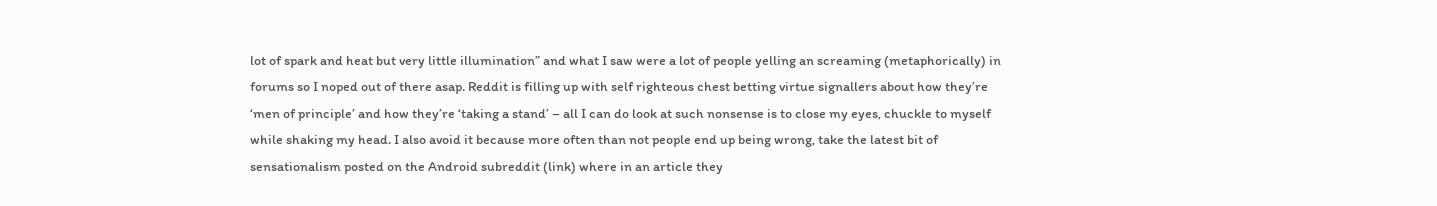lot of spark and heat but very little illumination” and what I saw were a lot of people yelling an screaming (metaphorically) in forums so I noped out of there asap. Reddit is filling up with self righteous chest betting virtue signallers about how they’re ‘men of principle’ and how they’re ‘taking a stand’ – all I can do look at such nonsense is to close my eyes, chuckle to myself while shaking my head. I also avoid it because more often than not people end up being wrong, take the latest bit of sensationalism posted on the Android subreddit (link) where in an article they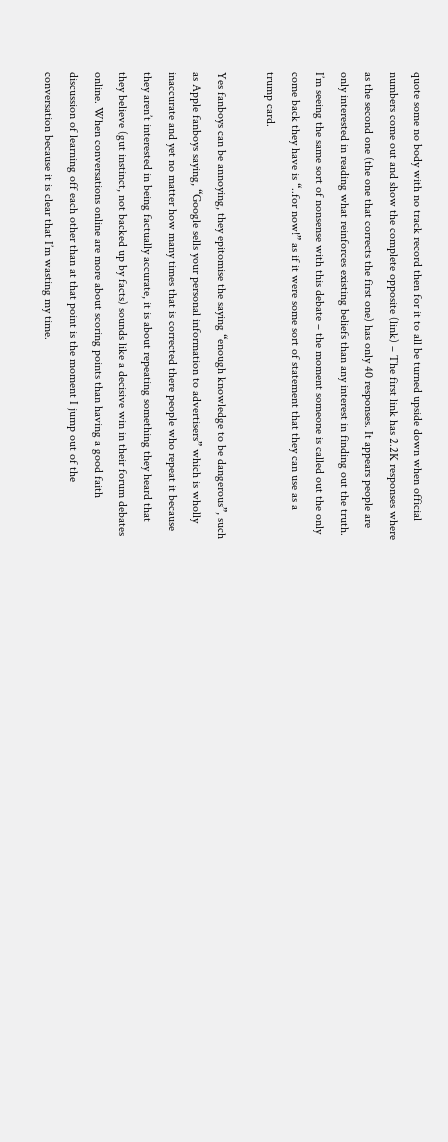quote some no body with no track record then for it to all be turned upside down when official numbers come out and show the complete opposite (link) – The first link has 2.2K responses where as the second one (the one that corrects the first one) has only 40 responses. It appears people are only interested in reading what reinforces existing beliefs than any interest in finding out the truth. I’m seeing the same sort of nonsense with this debate – the moment someone is called out the only come back they have is “..for now!” as if it were some sort of statement that they can use as a trump card.

Yes fanboys can be annoying, they epitomise the saying “enough knowledge to be dangerous”, such as Apple fanboys saying, “Google sells your personal information to advertisers” which is wholly inaccurate and yet no matter how many times that is corrected there people who repeat it because they aren’t interested in being factually accurate, it is about repeating something they heard that they believe (gut instinct, not backed up by facts) sounds like a decisive win in their forum debates online. When conversations online are more about scoring points than having a good faith discussion of learning off each other than at that point is the moment I jump out of the conversation because it is clear that I’m wasting my time.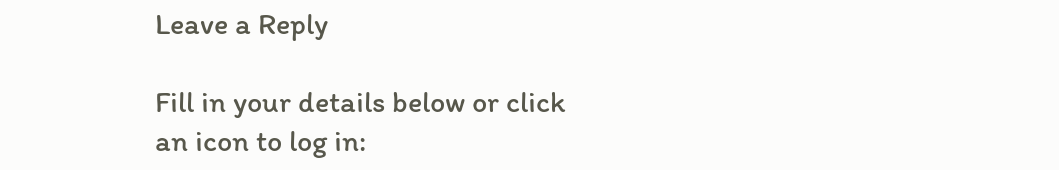Leave a Reply

Fill in your details below or click an icon to log in: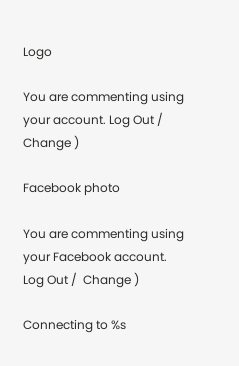Logo

You are commenting using your account. Log Out /  Change )

Facebook photo

You are commenting using your Facebook account. Log Out /  Change )

Connecting to %s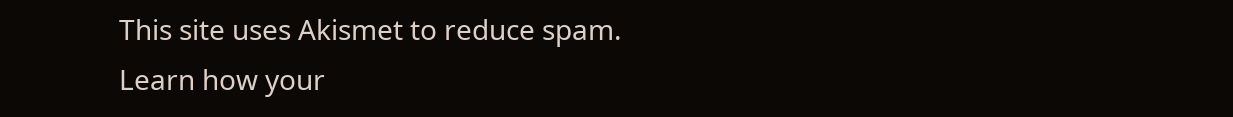This site uses Akismet to reduce spam. Learn how your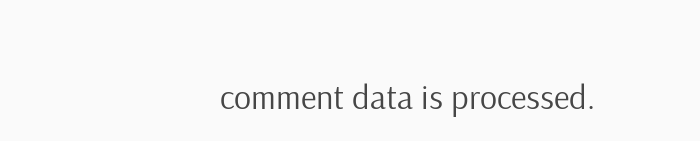comment data is processed.